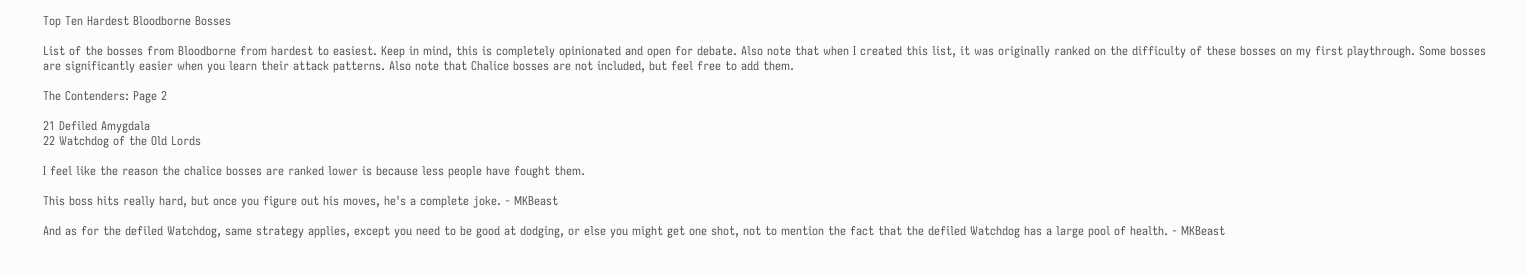Top Ten Hardest Bloodborne Bosses

List of the bosses from Bloodborne from hardest to easiest. Keep in mind, this is completely opinionated and open for debate. Also note that when I created this list, it was originally ranked on the difficulty of these bosses on my first playthrough. Some bosses are significantly easier when you learn their attack patterns. Also note that Chalice bosses are not included, but feel free to add them.

The Contenders: Page 2

21 Defiled Amygdala
22 Watchdog of the Old Lords

I feel like the reason the chalice bosses are ranked lower is because less people have fought them.

This boss hits really hard, but once you figure out his moves, he's a complete joke. - MKBeast

And as for the defiled Watchdog, same strategy applies, except you need to be good at dodging, or else you might get one shot, not to mention the fact that the defiled Watchdog has a large pool of health. - MKBeast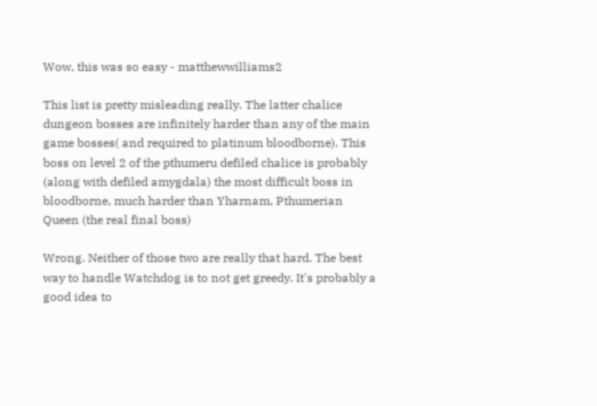Wow, this was so easy - matthewwilliams2

This list is pretty misleading really. The latter chalice dungeon bosses are infinitely harder than any of the main game bosses( and required to platinum bloodborne). This boss on level 2 of the pthumeru defiled chalice is probably (along with defiled amygdala) the most difficult boss in bloodborne, much harder than Yharnam, Pthumerian Queen (the real final boss)

Wrong. Neither of those two are really that hard. The best way to handle Watchdog is to not get greedy. It's probably a good idea to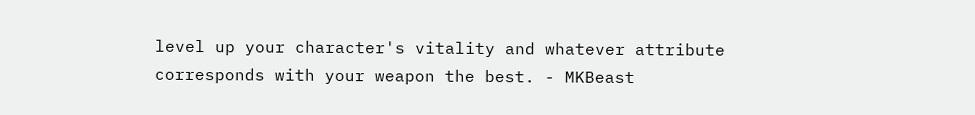level up your character's vitality and whatever attribute corresponds with your weapon the best. - MKBeast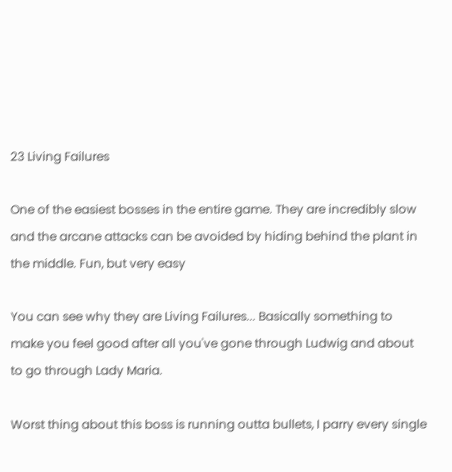23 Living Failures

One of the easiest bosses in the entire game. They are incredibly slow and the arcane attacks can be avoided by hiding behind the plant in the middle. Fun, but very easy

You can see why they are Living Failures... Basically something to make you feel good after all you've gone through Ludwig and about to go through Lady Maria.

Worst thing about this boss is running outta bullets, I parry every single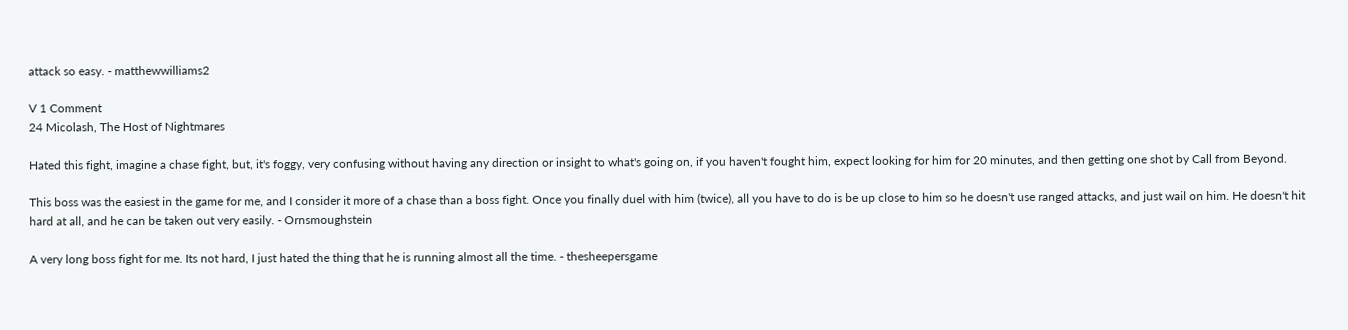attack so easy. - matthewwilliams2

V 1 Comment
24 Micolash, The Host of Nightmares

Hated this fight, imagine a chase fight, but, it's foggy, very confusing without having any direction or insight to what's going on, if you haven't fought him, expect looking for him for 20 minutes, and then getting one shot by Call from Beyond.

This boss was the easiest in the game for me, and I consider it more of a chase than a boss fight. Once you finally duel with him (twice), all you have to do is be up close to him so he doesn't use ranged attacks, and just wail on him. He doesn't hit hard at all, and he can be taken out very easily. - Ornsmoughstein

A very long boss fight for me. Its not hard, I just hated the thing that he is running almost all the time. - thesheepersgame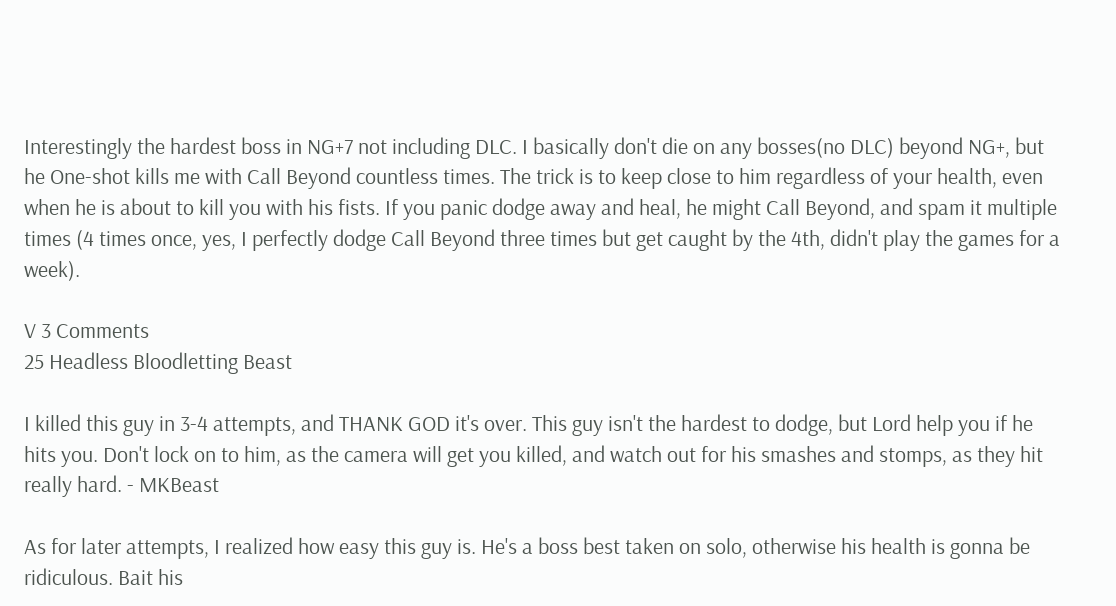Interestingly the hardest boss in NG+7 not including DLC. I basically don't die on any bosses(no DLC) beyond NG+, but he One-shot kills me with Call Beyond countless times. The trick is to keep close to him regardless of your health, even when he is about to kill you with his fists. If you panic dodge away and heal, he might Call Beyond, and spam it multiple times (4 times once, yes, I perfectly dodge Call Beyond three times but get caught by the 4th, didn't play the games for a week).

V 3 Comments
25 Headless Bloodletting Beast

I killed this guy in 3-4 attempts, and THANK GOD it's over. This guy isn't the hardest to dodge, but Lord help you if he hits you. Don't lock on to him, as the camera will get you killed, and watch out for his smashes and stomps, as they hit really hard. - MKBeast

As for later attempts, I realized how easy this guy is. He's a boss best taken on solo, otherwise his health is gonna be ridiculous. Bait his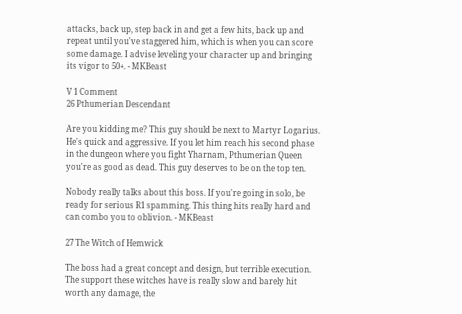attacks, back up, step back in and get a few hits, back up and repeat until you've staggered him, which is when you can score some damage. I advise leveling your character up and bringing its vigor to 50+. - MKBeast

V 1 Comment
26 Pthumerian Descendant

Are you kidding me? This guy should be next to Martyr Logarius. He's quick and aggressive. If you let him reach his second phase in the dungeon where you fight Yharnam, Pthumerian Queen you're as good as dead. This guy deserves to be on the top ten.

Nobody really talks about this boss. If you're going in solo, be ready for serious R1 spamming. This thing hits really hard and can combo you to oblivion. - MKBeast

27 The Witch of Hemwick

The boss had a great concept and design, but terrible execution. The support these witches have is really slow and barely hit worth any damage, the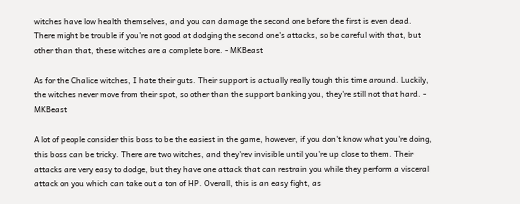witches have low health themselves, and you can damage the second one before the first is even dead. There might be trouble if you're not good at dodging the second one's attacks, so be careful with that, but other than that, these witches are a complete bore. - MKBeast

As for the Chalice witches, I hate their guts. Their support is actually really tough this time around. Luckily, the witches never move from their spot, so other than the support banking you, they're still not that hard. - MKBeast

A lot of people consider this boss to be the easiest in the game, however, if you don't know what you're doing, this boss can be tricky. There are two witches, and they'rev invisible until you're up close to them. Their attacks are very easy to dodge, but they have one attack that can restrain you while they perform a visceral attack on you which can take out a ton of HP. Overall, this is an easy fight, as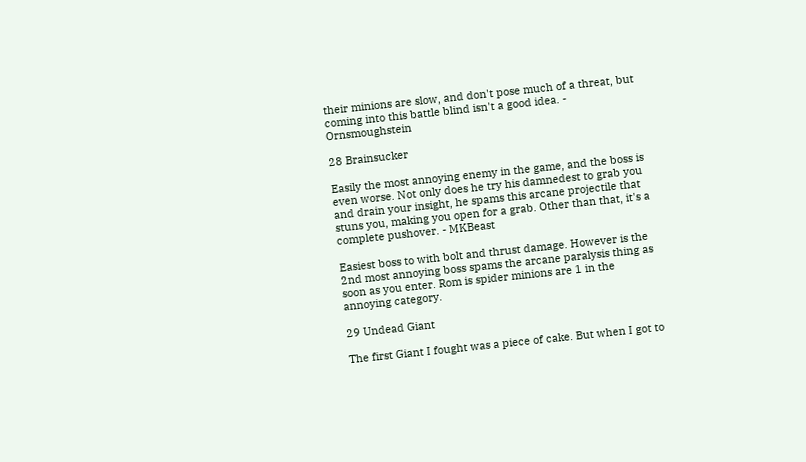their minions are slow, and don't pose much of a threat, but coming into this battle blind isn't a good idea. - Ornsmoughstein

28 Brainsucker

Easily the most annoying enemy in the game, and the boss is even worse. Not only does he try his damnedest to grab you and drain your insight, he spams this arcane projectile that stuns you, making you open for a grab. Other than that, it's a complete pushover. - MKBeast

Easiest boss to with bolt and thrust damage. However is the 2nd most annoying boss spams the arcane paralysis thing as soon as you enter. Rom is spider minions are 1 in the annoying category.

29 Undead Giant

The first Giant I fought was a piece of cake. But when I got to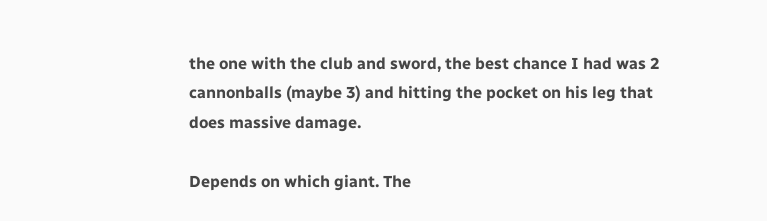the one with the club and sword, the best chance I had was 2 cannonballs (maybe 3) and hitting the pocket on his leg that does massive damage.

Depends on which giant. The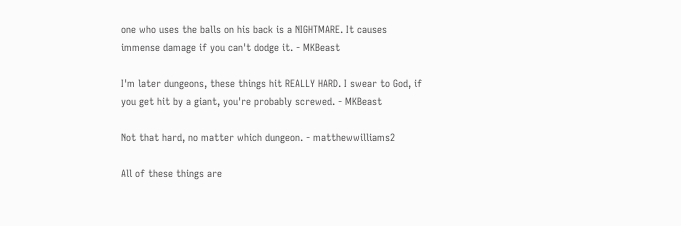one who uses the balls on his back is a NIGHTMARE. It causes immense damage if you can't dodge it. - MKBeast

I'm later dungeons, these things hit REALLY HARD. I swear to God, if you get hit by a giant, you're probably screwed. - MKBeast

Not that hard, no matter which dungeon. - matthewwilliams2

All of these things are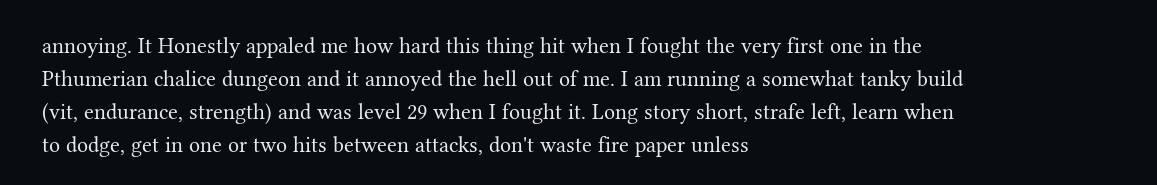annoying. It Honestly appaled me how hard this thing hit when I fought the very first one in the Pthumerian chalice dungeon and it annoyed the hell out of me. I am running a somewhat tanky build (vit, endurance, strength) and was level 29 when I fought it. Long story short, strafe left, learn when to dodge, get in one or two hits between attacks, don't waste fire paper unless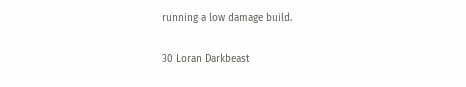running a low damage build.

30 Loran Darkbeast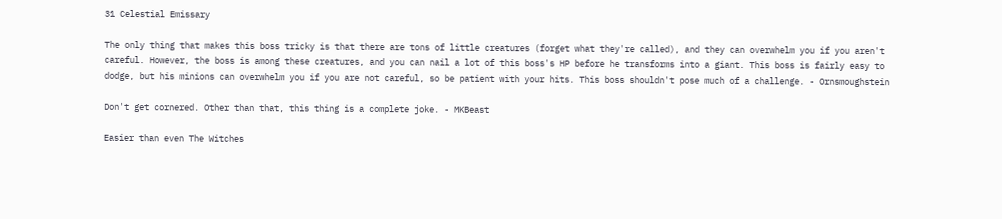31 Celestial Emissary

The only thing that makes this boss tricky is that there are tons of little creatures (forget what they're called), and they can overwhelm you if you aren't careful. However, the boss is among these creatures, and you can nail a lot of this boss's HP before he transforms into a giant. This boss is fairly easy to dodge, but his minions can overwhelm you if you are not careful, so be patient with your hits. This boss shouldn't pose much of a challenge. - Ornsmoughstein

Don't get cornered. Other than that, this thing is a complete joke. - MKBeast

Easier than even The Witches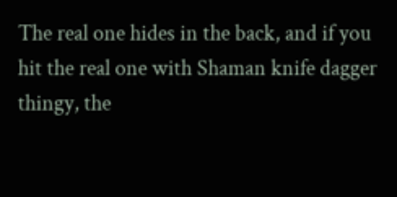The real one hides in the back, and if you hit the real one with Shaman knife dagger thingy, the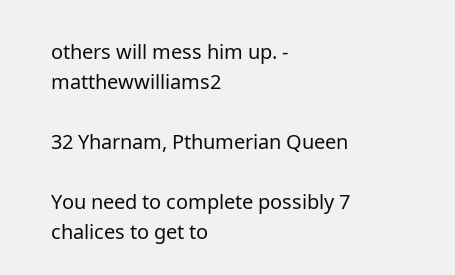others will mess him up. - matthewwilliams2

32 Yharnam, Pthumerian Queen

You need to complete possibly 7 chalices to get to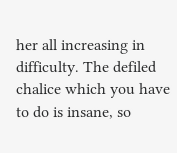her all increasing in difficulty. The defiled chalice which you have to do is insane, so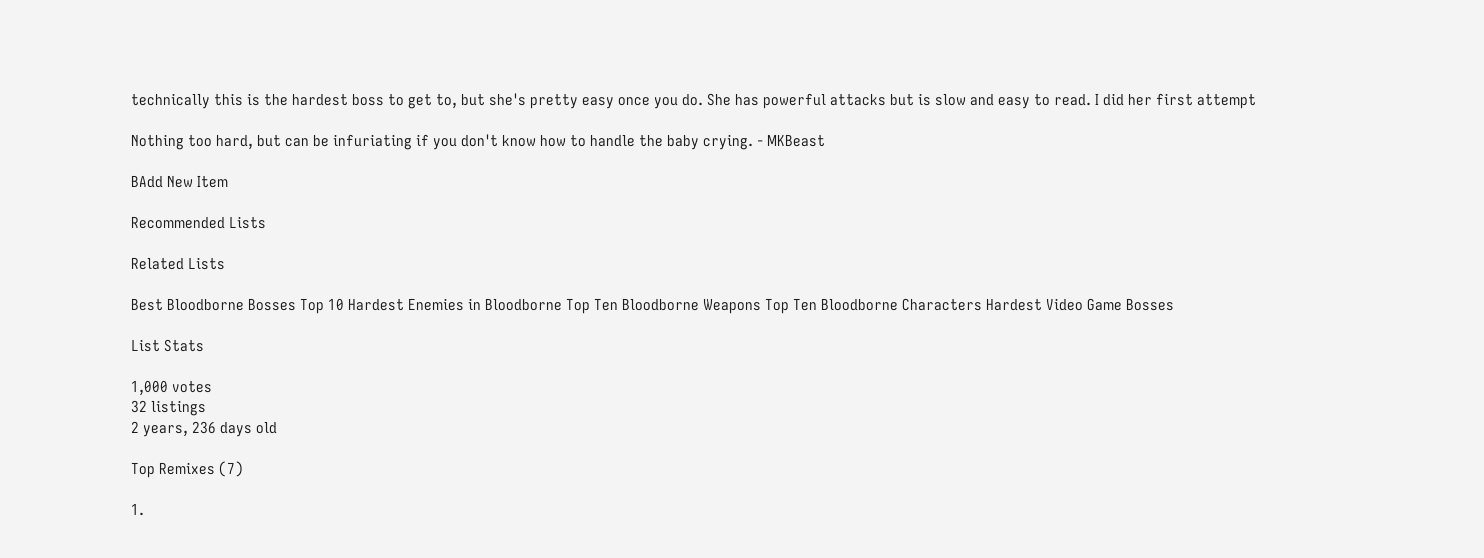technically this is the hardest boss to get to, but she's pretty easy once you do. She has powerful attacks but is slow and easy to read. I did her first attempt

Nothing too hard, but can be infuriating if you don't know how to handle the baby crying. - MKBeast

BAdd New Item

Recommended Lists

Related Lists

Best Bloodborne Bosses Top 10 Hardest Enemies in Bloodborne Top Ten Bloodborne Weapons Top Ten Bloodborne Characters Hardest Video Game Bosses

List Stats

1,000 votes
32 listings
2 years, 236 days old

Top Remixes (7)

1.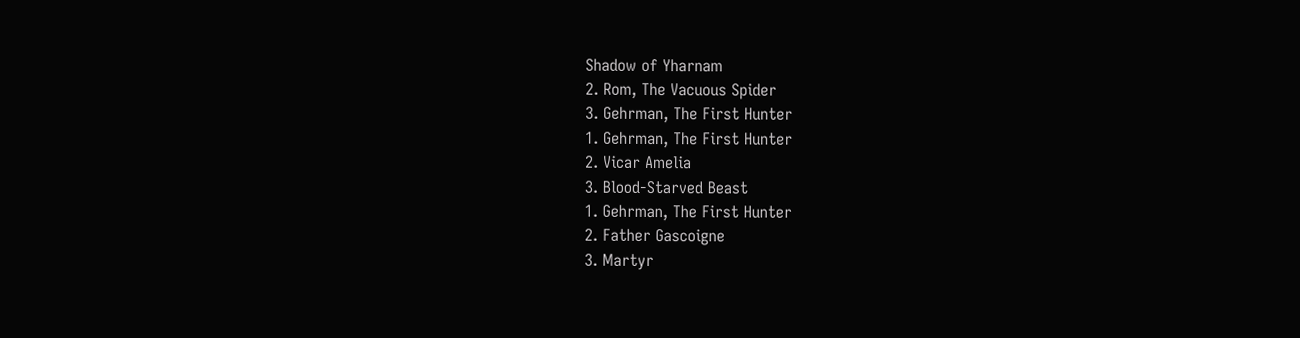Shadow of Yharnam
2. Rom, The Vacuous Spider
3. Gehrman, The First Hunter
1. Gehrman, The First Hunter
2. Vicar Amelia
3. Blood-Starved Beast
1. Gehrman, The First Hunter
2. Father Gascoigne
3. Martyr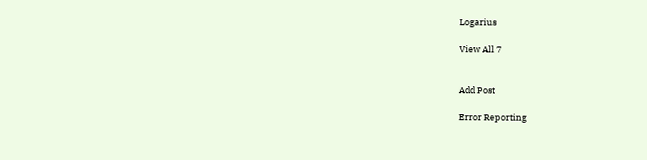Logarius

View All 7


Add Post

Error Reporting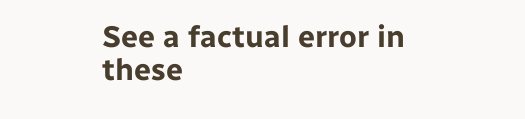See a factual error in these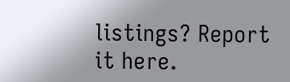listings? Report it here.